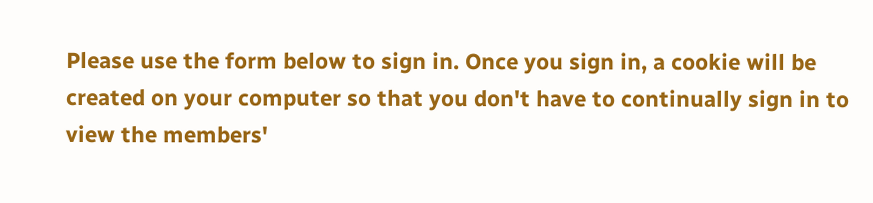Please use the form below to sign in. Once you sign in, a cookie will be created on your computer so that you don't have to continually sign in to view the members'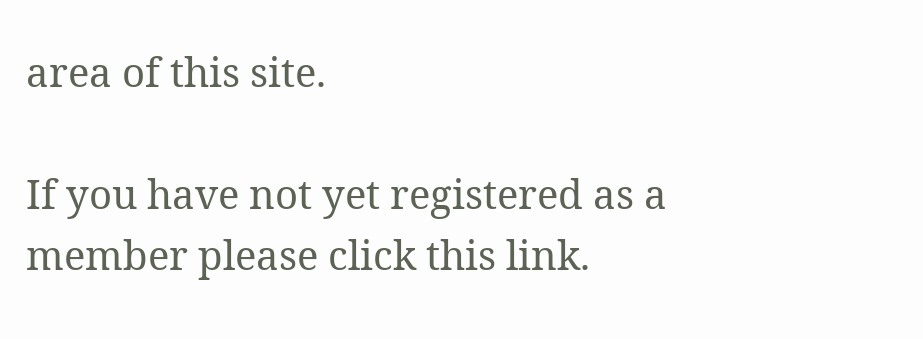area of this site.

If you have not yet registered as a member please click this link.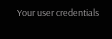Your user credentials